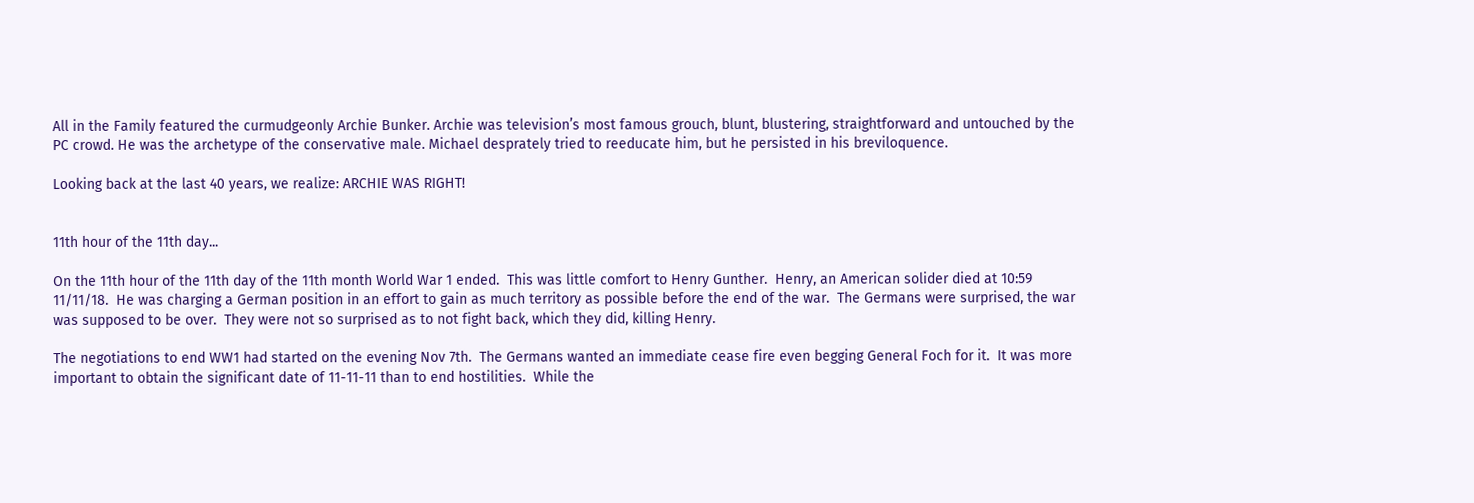All in the Family featured the curmudgeonly Archie Bunker. Archie was television’s most famous grouch, blunt, blustering, straightforward and untouched by the PC crowd. He was the archetype of the conservative male. Michael desprately tried to reeducate him, but he persisted in his breviloquence.

Looking back at the last 40 years, we realize: ARCHIE WAS RIGHT!


11th hour of the 11th day...

On the 11th hour of the 11th day of the 11th month World War 1 ended.  This was little comfort to Henry Gunther.  Henry, an American solider died at 10:59 11/11/18.  He was charging a German position in an effort to gain as much territory as possible before the end of the war.  The Germans were surprised, the war was supposed to be over.  They were not so surprised as to not fight back, which they did, killing Henry.

The negotiations to end WW1 had started on the evening Nov 7th.  The Germans wanted an immediate cease fire even begging General Foch for it.  It was more important to obtain the significant date of 11-11-11 than to end hostilities.  While the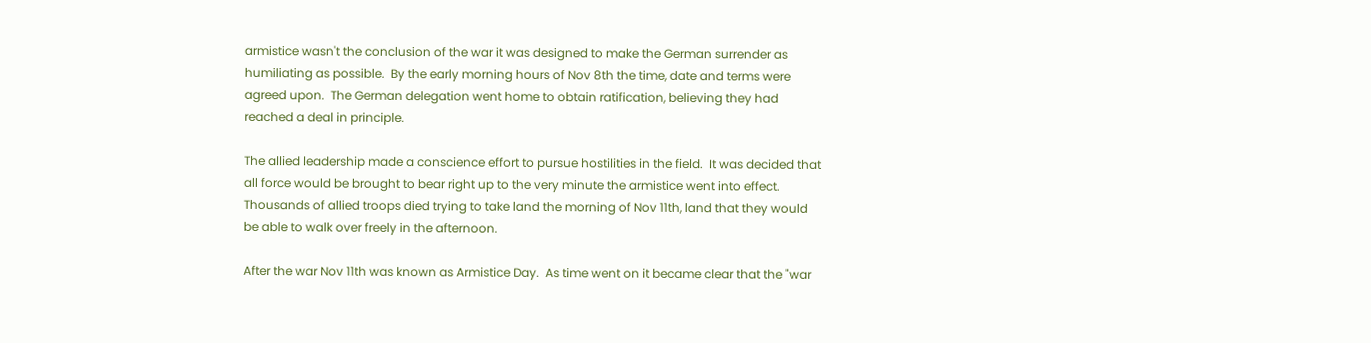armistice wasn't the conclusion of the war it was designed to make the German surrender as humiliating as possible.  By the early morning hours of Nov 8th the time, date and terms were agreed upon.  The German delegation went home to obtain ratification, believing they had reached a deal in principle.

The allied leadership made a conscience effort to pursue hostilities in the field.  It was decided that all force would be brought to bear right up to the very minute the armistice went into effect.  Thousands of allied troops died trying to take land the morning of Nov 11th, land that they would be able to walk over freely in the afternoon.

After the war Nov 11th was known as Armistice Day.  As time went on it became clear that the "war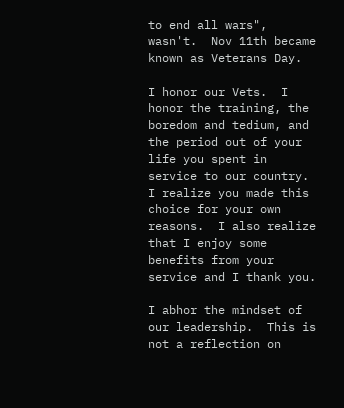to end all wars", wasn't.  Nov 11th became known as Veterans Day.

I honor our Vets.  I honor the training, the boredom and tedium, and the period out of your life you spent in service to our country.  I realize you made this choice for your own reasons.  I also realize that I enjoy some benefits from your service and I thank you.

I abhor the mindset of our leadership.  This is not a reflection on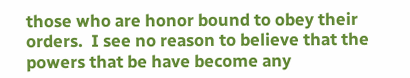those who are honor bound to obey their orders.  I see no reason to believe that the powers that be have become any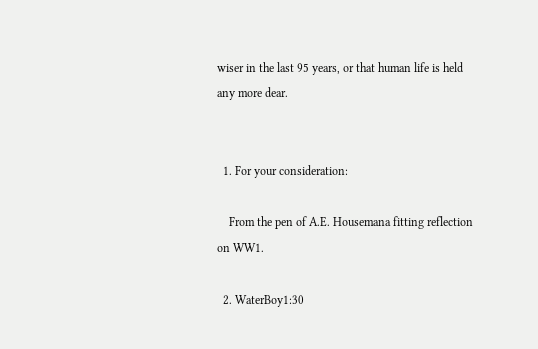wiser in the last 95 years, or that human life is held any more dear.


  1. For your consideration:

    From the pen of A.E. Housemana fitting reflection on WW1.

  2. WaterBoy1:30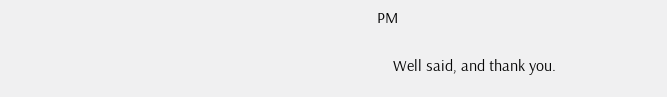PM

    Well said, and thank you.